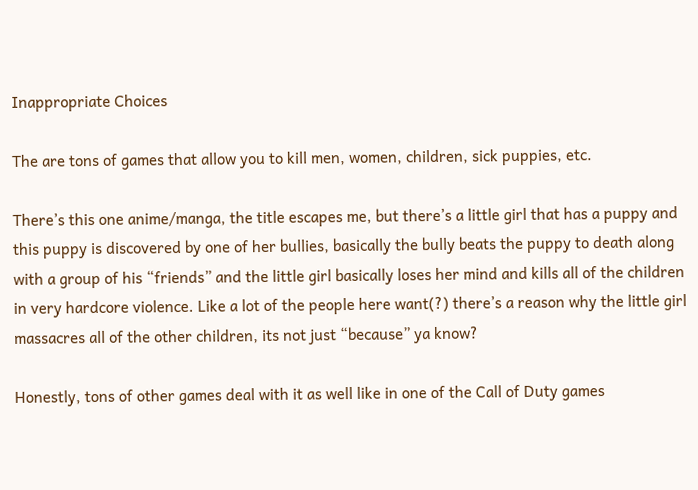Inappropriate Choices

The are tons of games that allow you to kill men, women, children, sick puppies, etc.

There’s this one anime/manga, the title escapes me, but there’s a little girl that has a puppy and this puppy is discovered by one of her bullies, basically the bully beats the puppy to death along with a group of his “friends” and the little girl basically loses her mind and kills all of the children in very hardcore violence. Like a lot of the people here want(?) there’s a reason why the little girl massacres all of the other children, its not just “because” ya know?

Honestly, tons of other games deal with it as well like in one of the Call of Duty games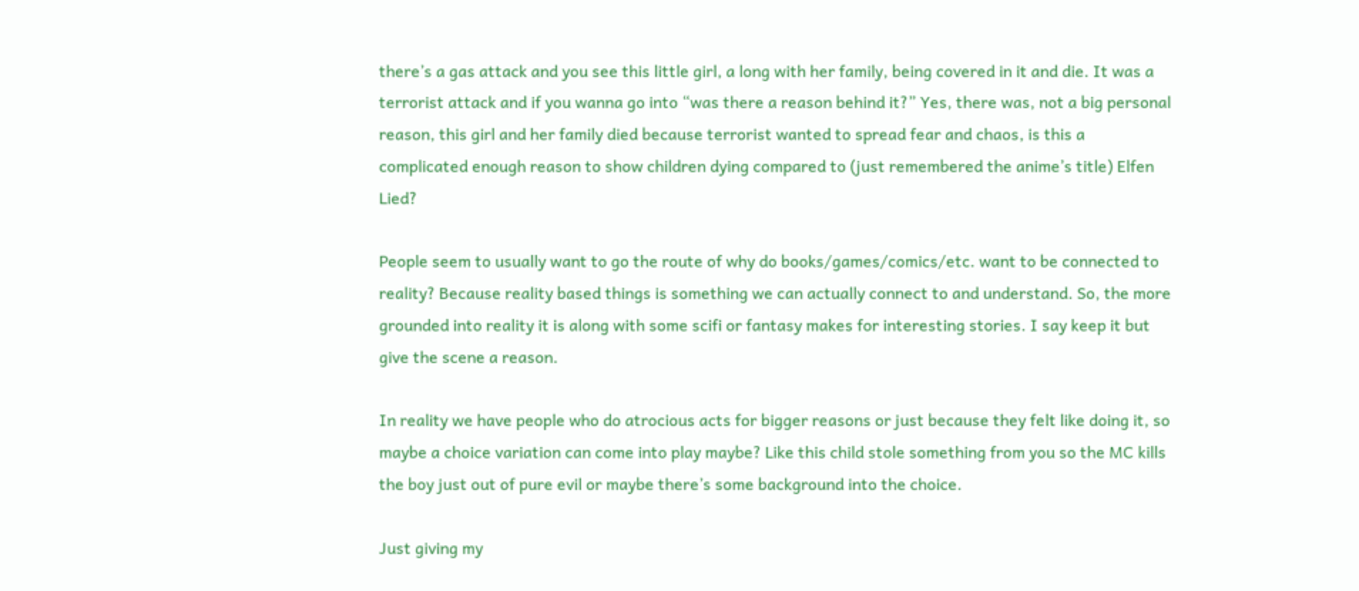there’s a gas attack and you see this little girl, a long with her family, being covered in it and die. It was a terrorist attack and if you wanna go into “was there a reason behind it?” Yes, there was, not a big personal reason, this girl and her family died because terrorist wanted to spread fear and chaos, is this a complicated enough reason to show children dying compared to (just remembered the anime’s title) Elfen Lied?

People seem to usually want to go the route of why do books/games/comics/etc. want to be connected to reality? Because reality based things is something we can actually connect to and understand. So, the more grounded into reality it is along with some scifi or fantasy makes for interesting stories. I say keep it but give the scene a reason.

In reality we have people who do atrocious acts for bigger reasons or just because they felt like doing it, so maybe a choice variation can come into play maybe? Like this child stole something from you so the MC kills the boy just out of pure evil or maybe there’s some background into the choice.

Just giving my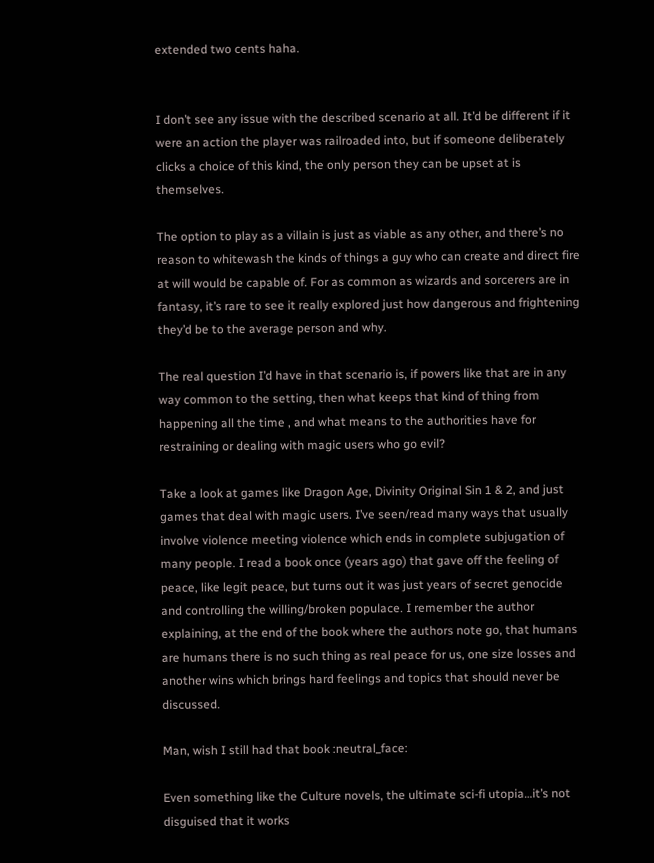extended two cents haha.


I don’t see any issue with the described scenario at all. It’d be different if it were an action the player was railroaded into, but if someone deliberately clicks a choice of this kind, the only person they can be upset at is themselves.

The option to play as a villain is just as viable as any other, and there’s no reason to whitewash the kinds of things a guy who can create and direct fire at will would be capable of. For as common as wizards and sorcerers are in fantasy, it’s rare to see it really explored just how dangerous and frightening they’d be to the average person and why.

The real question I’d have in that scenario is, if powers like that are in any way common to the setting, then what keeps that kind of thing from happening all the time , and what means to the authorities have for restraining or dealing with magic users who go evil?

Take a look at games like Dragon Age, Divinity Original Sin 1 & 2, and just games that deal with magic users. I’ve seen/read many ways that usually involve violence meeting violence which ends in complete subjugation of many people. I read a book once (years ago) that gave off the feeling of peace, like legit peace, but turns out it was just years of secret genocide and controlling the willing/broken populace. I remember the author explaining, at the end of the book where the authors note go, that humans are humans there is no such thing as real peace for us, one size losses and another wins which brings hard feelings and topics that should never be discussed.

Man, wish I still had that book :neutral_face:

Even something like the Culture novels, the ultimate sci-fi utopia…it’s not disguised that it works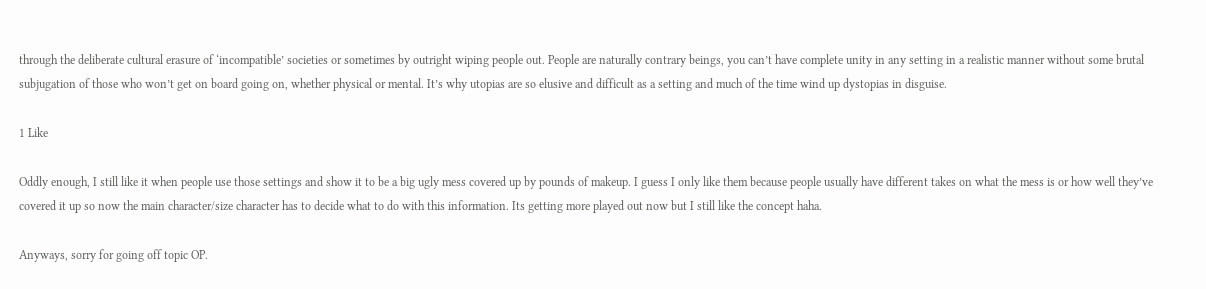through the deliberate cultural erasure of ‘incompatible’ societies or sometimes by outright wiping people out. People are naturally contrary beings, you can’t have complete unity in any setting in a realistic manner without some brutal subjugation of those who won’t get on board going on, whether physical or mental. It’s why utopias are so elusive and difficult as a setting and much of the time wind up dystopias in disguise.

1 Like

Oddly enough, I still like it when people use those settings and show it to be a big ugly mess covered up by pounds of makeup. I guess I only like them because people usually have different takes on what the mess is or how well they’ve covered it up so now the main character/size character has to decide what to do with this information. Its getting more played out now but I still like the concept haha.

Anyways, sorry for going off topic OP.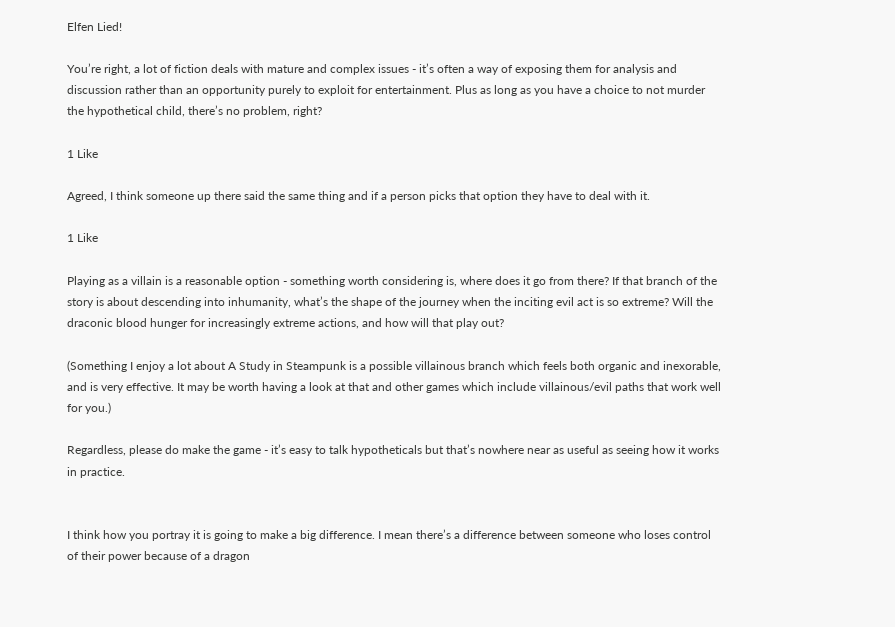Elfen Lied!

You’re right, a lot of fiction deals with mature and complex issues - it’s often a way of exposing them for analysis and discussion rather than an opportunity purely to exploit for entertainment. Plus as long as you have a choice to not murder the hypothetical child, there’s no problem, right?

1 Like

Agreed, I think someone up there said the same thing and if a person picks that option they have to deal with it.

1 Like

Playing as a villain is a reasonable option - something worth considering is, where does it go from there? If that branch of the story is about descending into inhumanity, what’s the shape of the journey when the inciting evil act is so extreme? Will the draconic blood hunger for increasingly extreme actions, and how will that play out?

(Something I enjoy a lot about A Study in Steampunk is a possible villainous branch which feels both organic and inexorable, and is very effective. It may be worth having a look at that and other games which include villainous/evil paths that work well for you.)

Regardless, please do make the game - it’s easy to talk hypotheticals but that’s nowhere near as useful as seeing how it works in practice.


I think how you portray it is going to make a big difference. I mean there’s a difference between someone who loses control of their power because of a dragon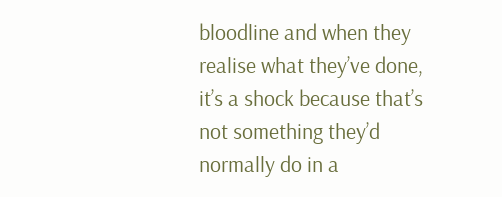bloodline and when they realise what they’ve done, it’s a shock because that’s not something they’d normally do in a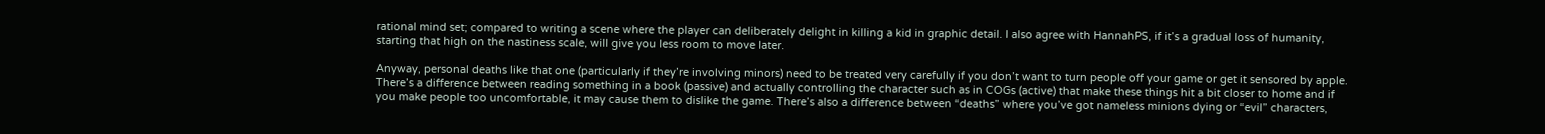rational mind set; compared to writing a scene where the player can deliberately delight in killing a kid in graphic detail. I also agree with HannahPS, if it’s a gradual loss of humanity, starting that high on the nastiness scale, will give you less room to move later.

Anyway, personal deaths like that one (particularly if they’re involving minors) need to be treated very carefully if you don’t want to turn people off your game or get it sensored by apple. There’s a difference between reading something in a book (passive) and actually controlling the character such as in COGs (active) that make these things hit a bit closer to home and if you make people too uncomfortable, it may cause them to dislike the game. There’s also a difference between “deaths” where you’ve got nameless minions dying or “evil” characters,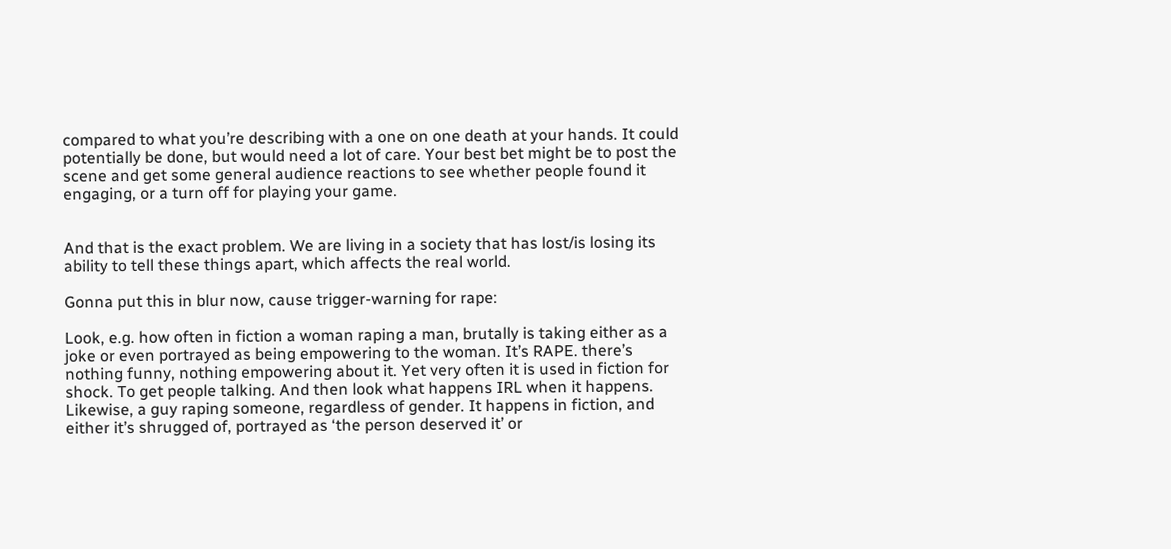compared to what you’re describing with a one on one death at your hands. It could potentially be done, but would need a lot of care. Your best bet might be to post the scene and get some general audience reactions to see whether people found it engaging, or a turn off for playing your game.


And that is the exact problem. We are living in a society that has lost/is losing its ability to tell these things apart, which affects the real world.

Gonna put this in blur now, cause trigger-warning for rape:

Look, e.g. how often in fiction a woman raping a man, brutally is taking either as a joke or even portrayed as being empowering to the woman. It’s RAPE. there’s nothing funny, nothing empowering about it. Yet very often it is used in fiction for shock. To get people talking. And then look what happens IRL when it happens.
Likewise, a guy raping someone, regardless of gender. It happens in fiction, and either it’s shrugged of, portrayed as ‘the person deserved it’ or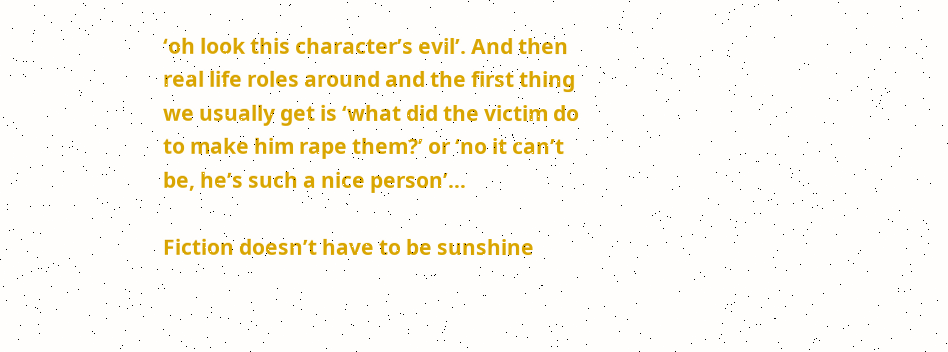‘oh look this character’s evil’. And then real life roles around and the first thing we usually get is ‘what did the victim do to make him rape them?’ or ‘no it can’t be, he’s such a nice person’…

Fiction doesn’t have to be sunshine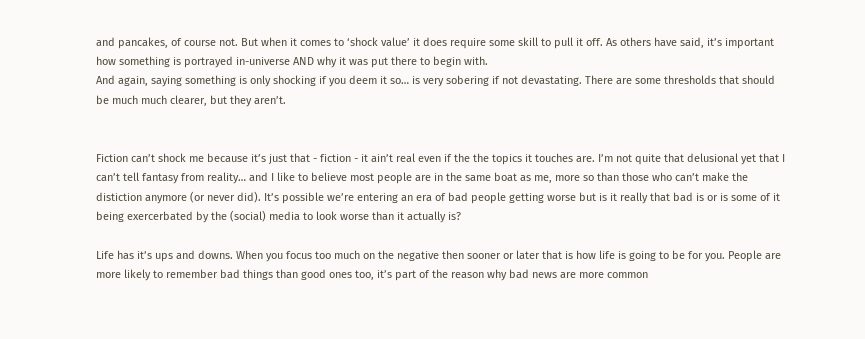and pancakes, of course not. But when it comes to ‘shock value’ it does require some skill to pull it off. As others have said, it’s important how something is portrayed in-universe AND why it was put there to begin with.
And again, saying something is only shocking if you deem it so… is very sobering if not devastating. There are some thresholds that should be much much clearer, but they aren’t.


Fiction can’t shock me because it’s just that - fiction - it ain’t real even if the the topics it touches are. I’m not quite that delusional yet that I can’t tell fantasy from reality… and I like to believe most people are in the same boat as me, more so than those who can’t make the distiction anymore (or never did). It’s possible we’re entering an era of bad people getting worse but is it really that bad is or is some of it being exercerbated by the (social) media to look worse than it actually is?

Life has it’s ups and downs. When you focus too much on the negative then sooner or later that is how life is going to be for you. People are more likely to remember bad things than good ones too, it’s part of the reason why bad news are more common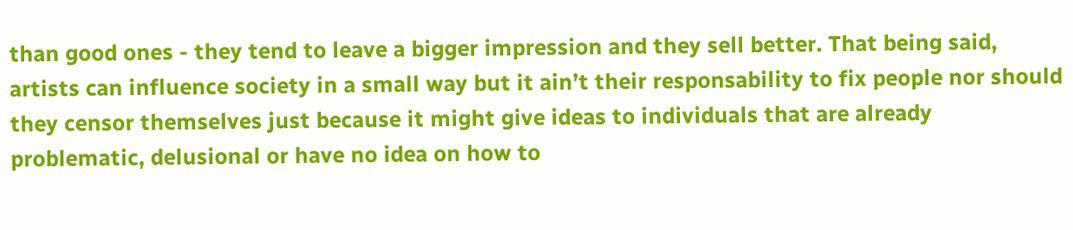than good ones - they tend to leave a bigger impression and they sell better. That being said, artists can influence society in a small way but it ain’t their responsability to fix people nor should they censor themselves just because it might give ideas to individuals that are already problematic, delusional or have no idea on how to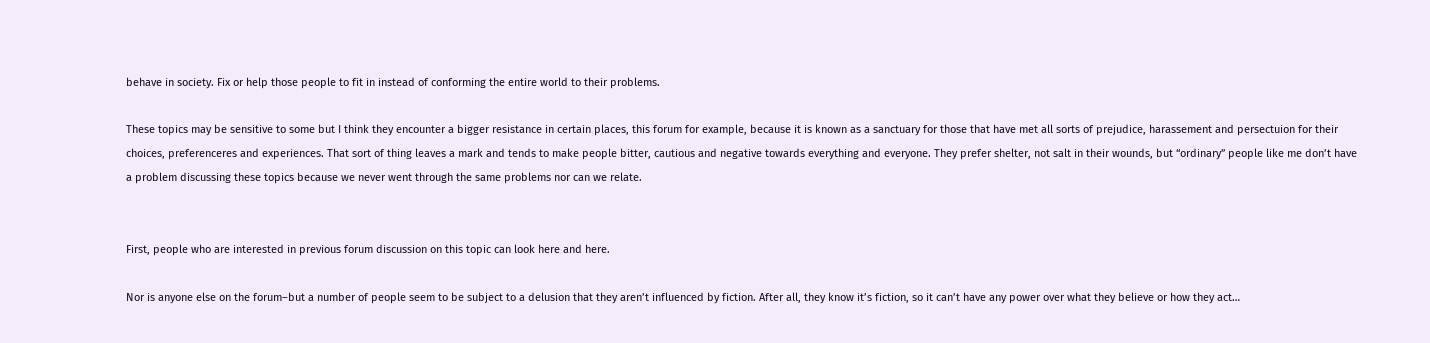behave in society. Fix or help those people to fit in instead of conforming the entire world to their problems.

These topics may be sensitive to some but I think they encounter a bigger resistance in certain places, this forum for example, because it is known as a sanctuary for those that have met all sorts of prejudice, harassement and persectuion for their choices, preferenceres and experiences. That sort of thing leaves a mark and tends to make people bitter, cautious and negative towards everything and everyone. They prefer shelter, not salt in their wounds, but “ordinary” people like me don’t have a problem discussing these topics because we never went through the same problems nor can we relate.


First, people who are interested in previous forum discussion on this topic can look here and here.

Nor is anyone else on the forum–but a number of people seem to be subject to a delusion that they aren’t influenced by fiction. After all, they know it’s fiction, so it can’t have any power over what they believe or how they act…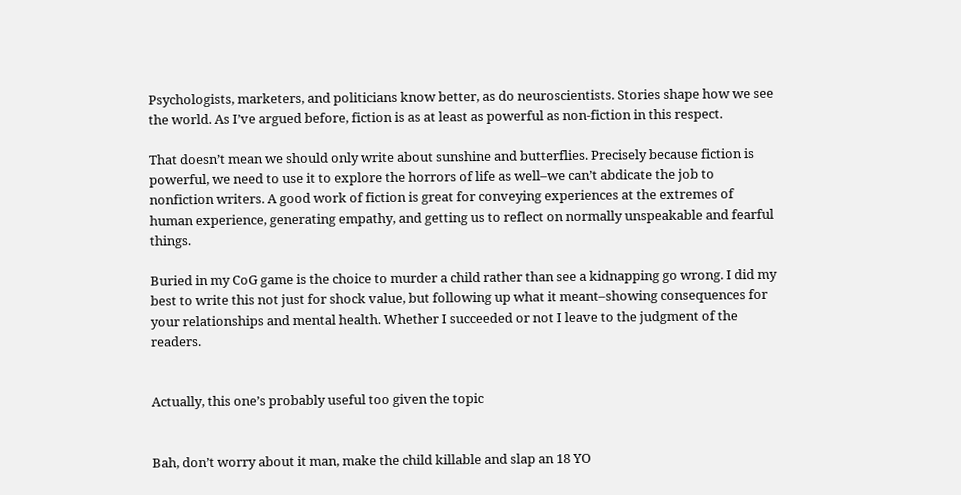Psychologists, marketers, and politicians know better, as do neuroscientists. Stories shape how we see the world. As I’ve argued before, fiction is as at least as powerful as non-fiction in this respect.

That doesn’t mean we should only write about sunshine and butterflies. Precisely because fiction is powerful, we need to use it to explore the horrors of life as well–we can’t abdicate the job to nonfiction writers. A good work of fiction is great for conveying experiences at the extremes of human experience, generating empathy, and getting us to reflect on normally unspeakable and fearful things.

Buried in my CoG game is the choice to murder a child rather than see a kidnapping go wrong. I did my best to write this not just for shock value, but following up what it meant–showing consequences for your relationships and mental health. Whether I succeeded or not I leave to the judgment of the readers.


Actually, this one’s probably useful too given the topic


Bah, don’t worry about it man, make the child killable and slap an 18 YO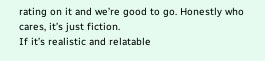rating on it and we’re good to go. Honestly who cares, it’s just fiction.
If it’s realistic and relatable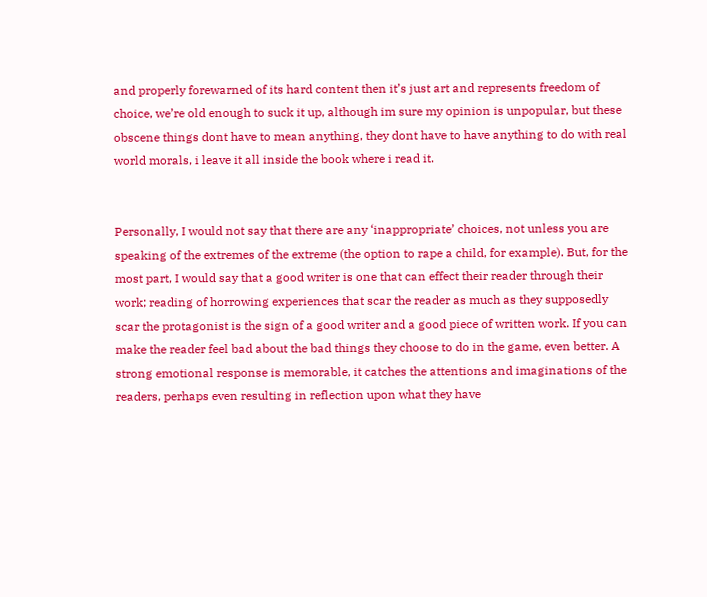and properly forewarned of its hard content then it’s just art and represents freedom of choice, we’re old enough to suck it up, although im sure my opinion is unpopular, but these obscene things dont have to mean anything, they dont have to have anything to do with real world morals, i leave it all inside the book where i read it.


Personally, I would not say that there are any ‘inappropriate’ choices, not unless you are speaking of the extremes of the extreme (the option to rape a child, for example). But, for the most part, I would say that a good writer is one that can effect their reader through their work; reading of horrowing experiences that scar the reader as much as they supposedly scar the protagonist is the sign of a good writer and a good piece of written work. If you can make the reader feel bad about the bad things they choose to do in the game, even better. A strong emotional response is memorable, it catches the attentions and imaginations of the readers, perhaps even resulting in reflection upon what they have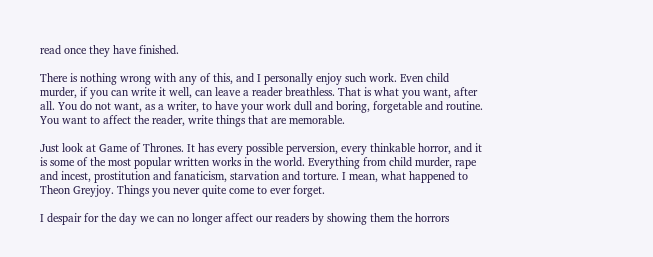read once they have finished.

There is nothing wrong with any of this, and I personally enjoy such work. Even child murder, if you can write it well, can leave a reader breathless. That is what you want, after all. You do not want, as a writer, to have your work dull and boring, forgetable and routine. You want to affect the reader, write things that are memorable.

Just look at Game of Thrones. It has every possible perversion, every thinkable horror, and it is some of the most popular written works in the world. Everything from child murder, rape and incest, prostitution and fanaticism, starvation and torture. I mean, what happened to Theon Greyjoy. Things you never quite come to ever forget.

I despair for the day we can no longer affect our readers by showing them the horrors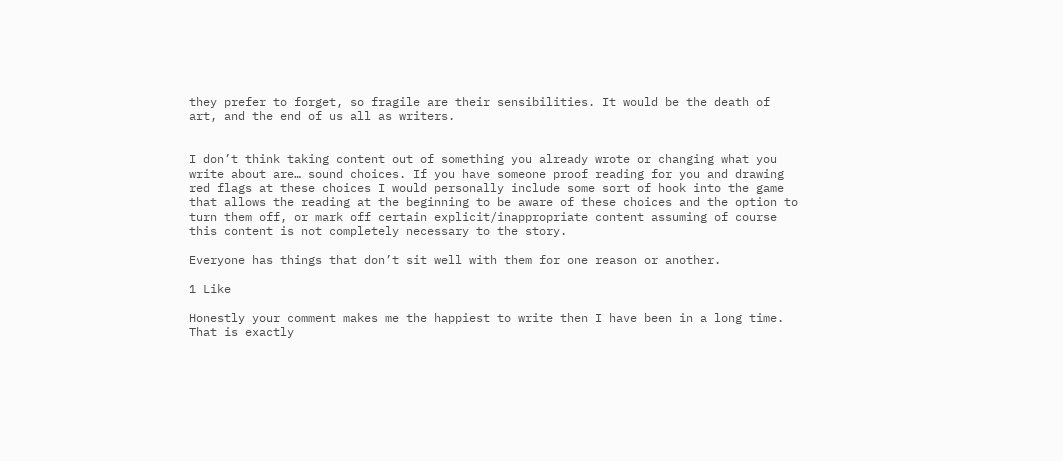they prefer to forget, so fragile are their sensibilities. It would be the death of art, and the end of us all as writers.


I don’t think taking content out of something you already wrote or changing what you write about are… sound choices. If you have someone proof reading for you and drawing red flags at these choices I would personally include some sort of hook into the game that allows the reading at the beginning to be aware of these choices and the option to turn them off, or mark off certain explicit/inappropriate content assuming of course this content is not completely necessary to the story.

Everyone has things that don’t sit well with them for one reason or another.

1 Like

Honestly your comment makes me the happiest to write then I have been in a long time. That is exactly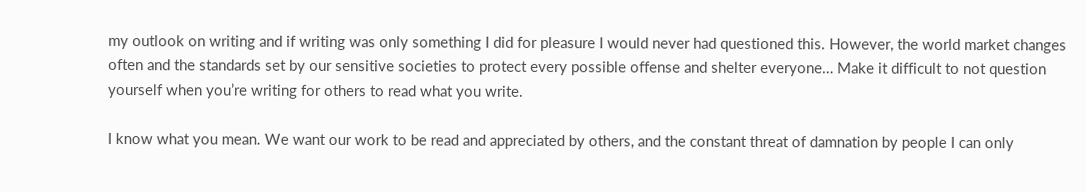my outlook on writing and if writing was only something I did for pleasure I would never had questioned this. However, the world market changes often and the standards set by our sensitive societies to protect every possible offense and shelter everyone… Make it difficult to not question yourself when you’re writing for others to read what you write.

I know what you mean. We want our work to be read and appreciated by others, and the constant threat of damnation by people I can only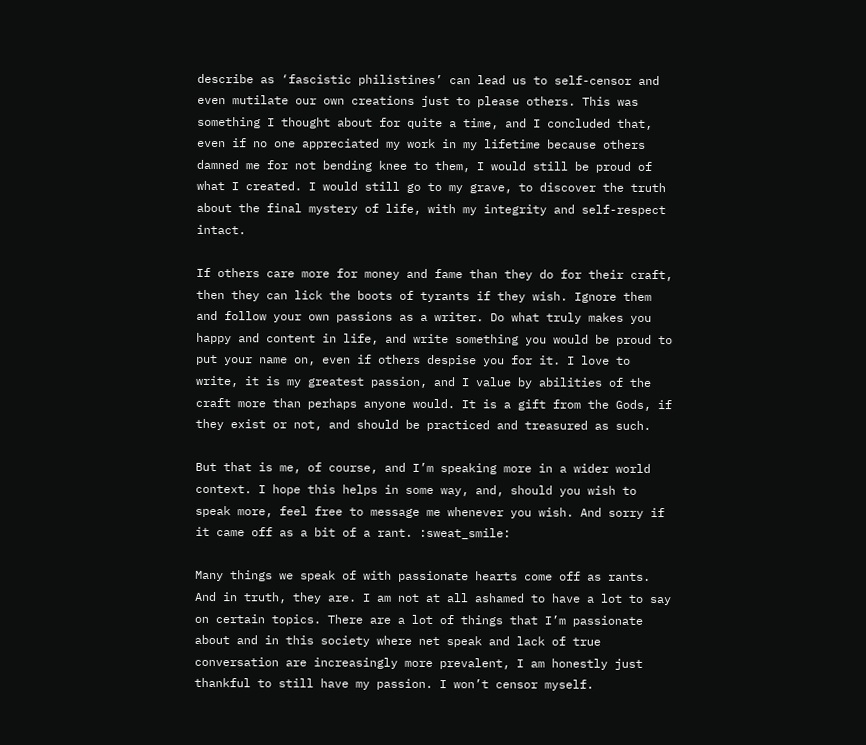describe as ‘fascistic philistines’ can lead us to self-censor and even mutilate our own creations just to please others. This was something I thought about for quite a time, and I concluded that, even if no one appreciated my work in my lifetime because others damned me for not bending knee to them, I would still be proud of what I created. I would still go to my grave, to discover the truth about the final mystery of life, with my integrity and self-respect intact.

If others care more for money and fame than they do for their craft, then they can lick the boots of tyrants if they wish. Ignore them and follow your own passions as a writer. Do what truly makes you happy and content in life, and write something you would be proud to put your name on, even if others despise you for it. I love to write, it is my greatest passion, and I value by abilities of the craft more than perhaps anyone would. It is a gift from the Gods, if they exist or not, and should be practiced and treasured as such.

But that is me, of course, and I’m speaking more in a wider world context. I hope this helps in some way, and, should you wish to speak more, feel free to message me whenever you wish. And sorry if it came off as a bit of a rant. :sweat_smile:

Many things we speak of with passionate hearts come off as rants. And in truth, they are. I am not at all ashamed to have a lot to say on certain topics. There are a lot of things that I’m passionate about and in this society where net speak and lack of true conversation are increasingly more prevalent, I am honestly just thankful to still have my passion. I won’t censor myself.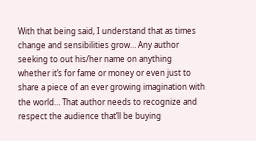With that being said, I understand that as times change and sensibilities grow… Any author seeking to out his/her name on anything whether it’s for fame or money or even just to share a piece of an ever growing imagination with the world… That author needs to recognize and respect the audience that’ll be buying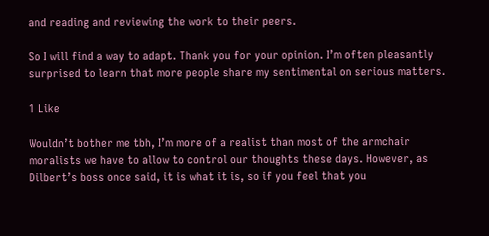and reading and reviewing the work to their peers.

So I will find a way to adapt. Thank you for your opinion. I’m often pleasantly surprised to learn that more people share my sentimental on serious matters.

1 Like

Wouldn’t bother me tbh, I’m more of a realist than most of the armchair moralists we have to allow to control our thoughts these days. However, as Dilbert’s boss once said, it is what it is, so if you feel that you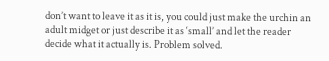don’t want to leave it as it is, you could just make the urchin an adult midget or just describe it as ‘small’ and let the reader decide what it actually is. Problem solved.